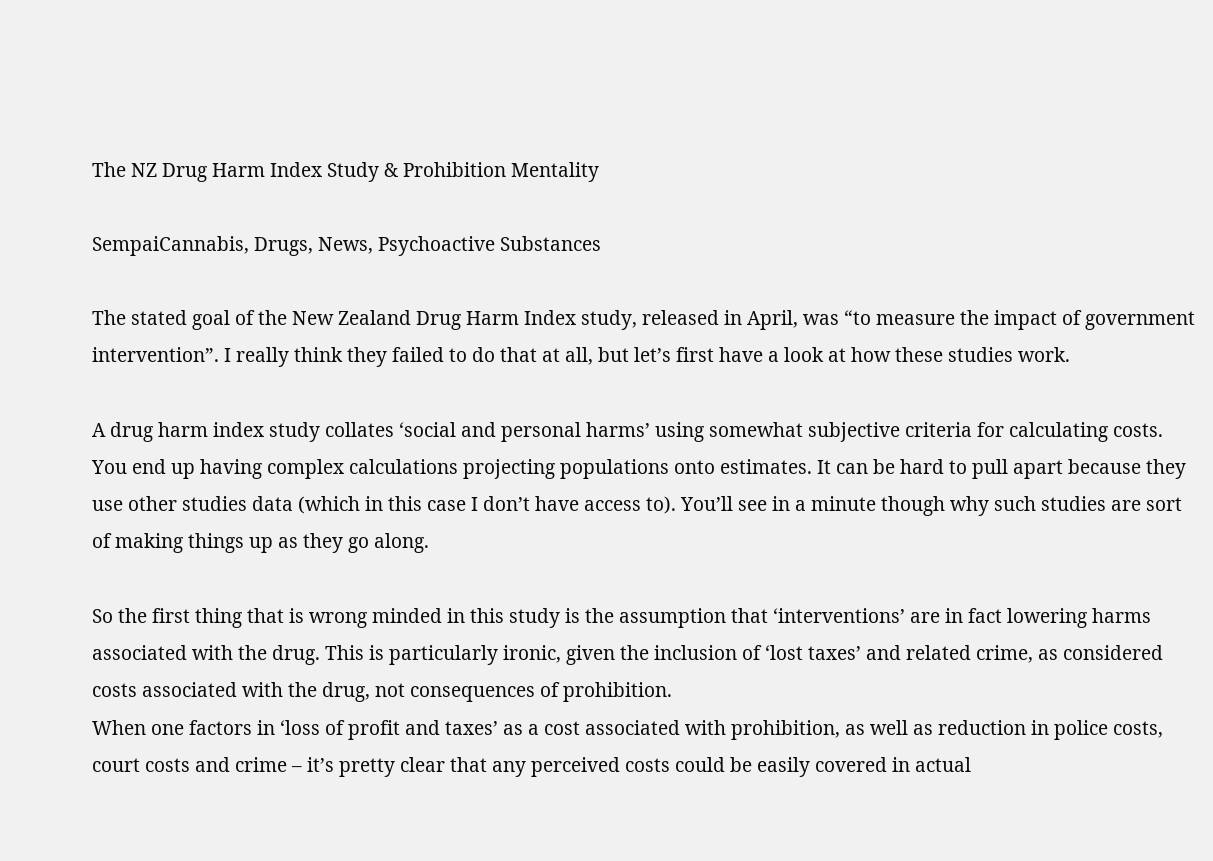The NZ Drug Harm Index Study & Prohibition Mentality

SempaiCannabis, Drugs, News, Psychoactive Substances

The stated goal of the New Zealand Drug Harm Index study, released in April, was “to measure the impact of government intervention”. I really think they failed to do that at all, but let’s first have a look at how these studies work.

A drug harm index study collates ‘social and personal harms’ using somewhat subjective criteria for calculating costs. You end up having complex calculations projecting populations onto estimates. It can be hard to pull apart because they use other studies data (which in this case I don’t have access to). You’ll see in a minute though why such studies are sort of making things up as they go along.

So the first thing that is wrong minded in this study is the assumption that ‘interventions’ are in fact lowering harms associated with the drug. This is particularly ironic, given the inclusion of ‘lost taxes’ and related crime, as considered costs associated with the drug, not consequences of prohibition.
When one factors in ‘loss of profit and taxes’ as a cost associated with prohibition, as well as reduction in police costs, court costs and crime – it’s pretty clear that any perceived costs could be easily covered in actual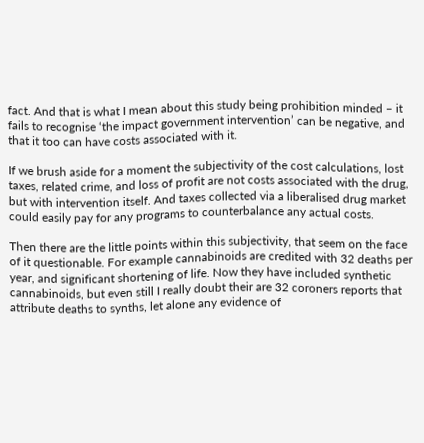fact. And that is what I mean about this study being prohibition minded – it fails to recognise ‘the impact government intervention’ can be negative, and that it too can have costs associated with it.

If we brush aside for a moment the subjectivity of the cost calculations, lost taxes, related crime, and loss of profit are not costs associated with the drug, but with intervention itself. And taxes collected via a liberalised drug market could easily pay for any programs to counterbalance any actual costs.

Then there are the little points within this subjectivity, that seem on the face of it questionable. For example cannabinoids are credited with 32 deaths per year, and significant shortening of life. Now they have included synthetic cannabinoids, but even still I really doubt their are 32 coroners reports that attribute deaths to synths, let alone any evidence of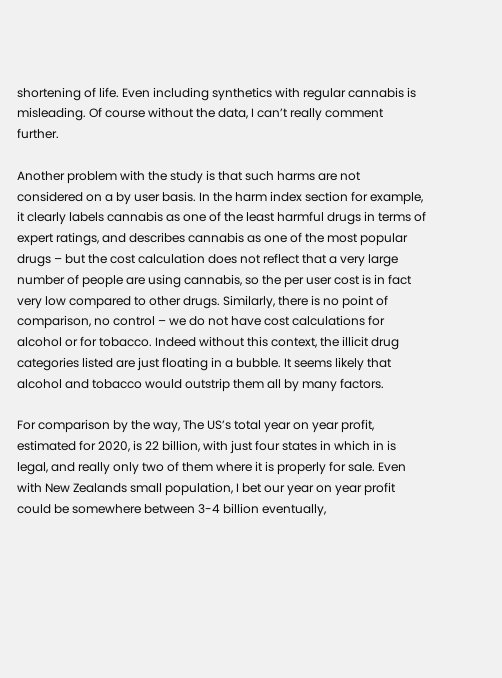shortening of life. Even including synthetics with regular cannabis is misleading. Of course without the data, I can’t really comment further.

Another problem with the study is that such harms are not considered on a by user basis. In the harm index section for example, it clearly labels cannabis as one of the least harmful drugs in terms of expert ratings, and describes cannabis as one of the most popular drugs – but the cost calculation does not reflect that a very large number of people are using cannabis, so the per user cost is in fact very low compared to other drugs. Similarly, there is no point of comparison, no control – we do not have cost calculations for alcohol or for tobacco. Indeed without this context, the illicit drug categories listed are just floating in a bubble. It seems likely that alcohol and tobacco would outstrip them all by many factors.

For comparison by the way, The US’s total year on year profit, estimated for 2020, is 22 billion, with just four states in which in is legal, and really only two of them where it is properly for sale. Even with New Zealands small population, I bet our year on year profit could be somewhere between 3-4 billion eventually,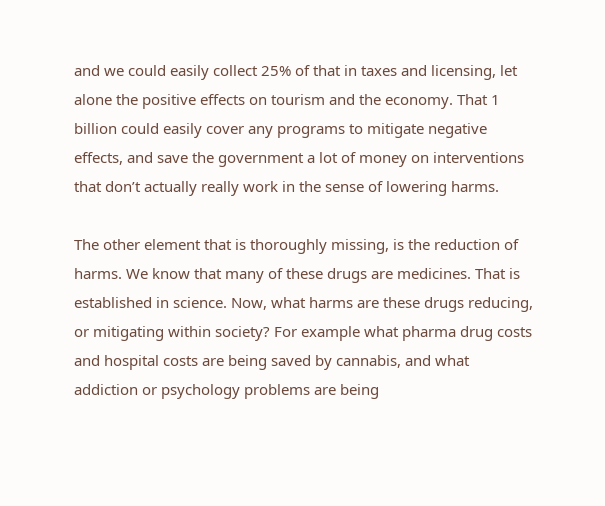and we could easily collect 25% of that in taxes and licensing, let alone the positive effects on tourism and the economy. That 1 billion could easily cover any programs to mitigate negative effects, and save the government a lot of money on interventions that don’t actually really work in the sense of lowering harms.

The other element that is thoroughly missing, is the reduction of harms. We know that many of these drugs are medicines. That is established in science. Now, what harms are these drugs reducing, or mitigating within society? For example what pharma drug costs and hospital costs are being saved by cannabis, and what addiction or psychology problems are being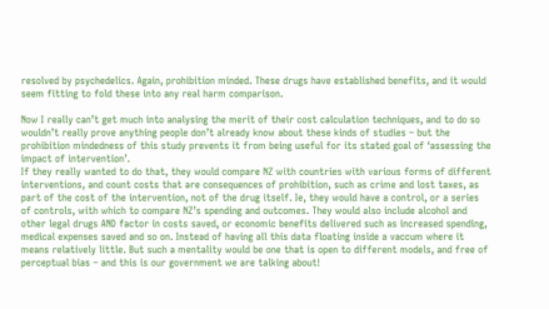resolved by psychedelics. Again, prohibition minded. These drugs have established benefits, and it would seem fitting to fold these into any real harm comparison.

Now I really can’t get much into analysing the merit of their cost calculation techniques, and to do so wouldn’t really prove anything people don’t already know about these kinds of studies – but the prohibition mindedness of this study prevents it from being useful for its stated goal of ‘assessing the impact of intervention’.
If they really wanted to do that, they would compare NZ with countries with various forms of different interventions, and count costs that are consequences of prohibition, such as crime and lost taxes, as part of the cost of the intervention, not of the drug itself. Ie, they would have a control, or a series of controls, with which to compare NZ’s spending and outcomes. They would also include alcohol and other legal drugs AND factor in costs saved, or economic benefits delivered such as increased spending, medical expenses saved and so on. Instead of having all this data floating inside a vaccum where it means relatively little. But such a mentality would be one that is open to different models, and free of perceptual bias – and this is our government we are talking about!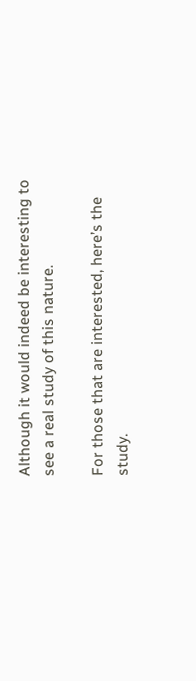Although it would indeed be interesting to see a real study of this nature.

For those that are interested, here’s the study.